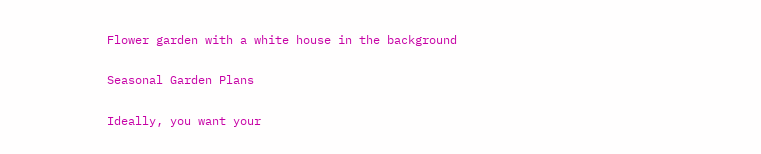Flower garden with a white house in the background

Seasonal Garden Plans

Ideally, you want your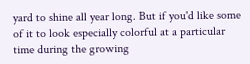yard to shine all year long. But if you'd like some of it to look especially colorful at a particular time during the growing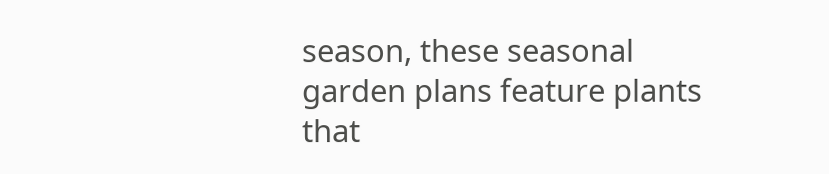season, these seasonal garden plans feature plants that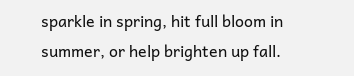sparkle in spring, hit full bloom in summer, or help brighten up fall.